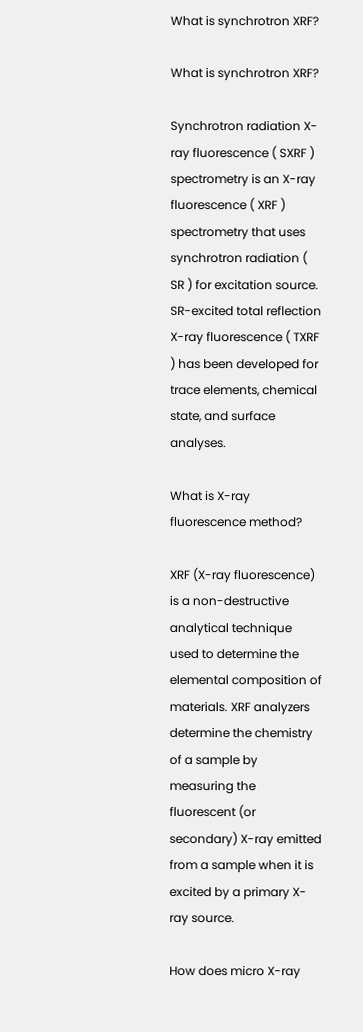What is synchrotron XRF?

What is synchrotron XRF?

Synchrotron radiation X-ray fluorescence ( SXRF ) spectrometry is an X-ray fluorescence ( XRF ) spectrometry that uses synchrotron radiation ( SR ) for excitation source. SR-excited total reflection X-ray fluorescence ( TXRF ) has been developed for trace elements, chemical state, and surface analyses.

What is X-ray fluorescence method?

XRF (X-ray fluorescence) is a non-destructive analytical technique used to determine the elemental composition of materials. XRF analyzers determine the chemistry of a sample by measuring the fluorescent (or secondary) X-ray emitted from a sample when it is excited by a primary X-ray source.

How does micro X-ray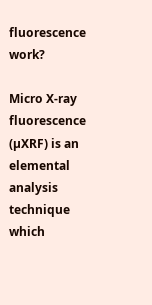fluorescence work?

Micro X-ray fluorescence (µXRF) is an elemental analysis technique which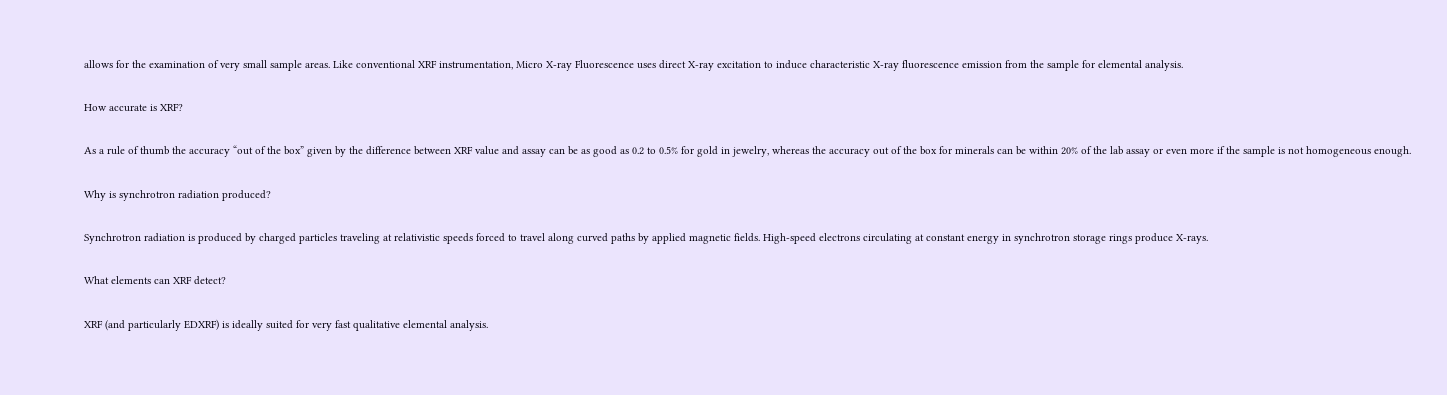allows for the examination of very small sample areas. Like conventional XRF instrumentation, Micro X-ray Fluorescence uses direct X-ray excitation to induce characteristic X-ray fluorescence emission from the sample for elemental analysis.

How accurate is XRF?

As a rule of thumb the accuracy “out of the box” given by the difference between XRF value and assay can be as good as 0.2 to 0.5% for gold in jewelry, whereas the accuracy out of the box for minerals can be within 20% of the lab assay or even more if the sample is not homogeneous enough.

Why is synchrotron radiation produced?

Synchrotron radiation is produced by charged particles traveling at relativistic speeds forced to travel along curved paths by applied magnetic fields. High-speed electrons circulating at constant energy in synchrotron storage rings produce X-rays.

What elements can XRF detect?

XRF (and particularly EDXRF) is ideally suited for very fast qualitative elemental analysis.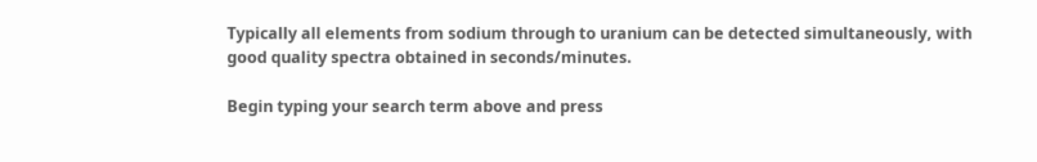Typically all elements from sodium through to uranium can be detected simultaneously, with good quality spectra obtained in seconds/minutes.

Begin typing your search term above and press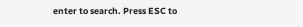enter to search. Press ESC to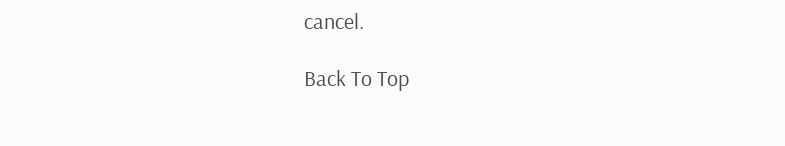cancel.

Back To Top